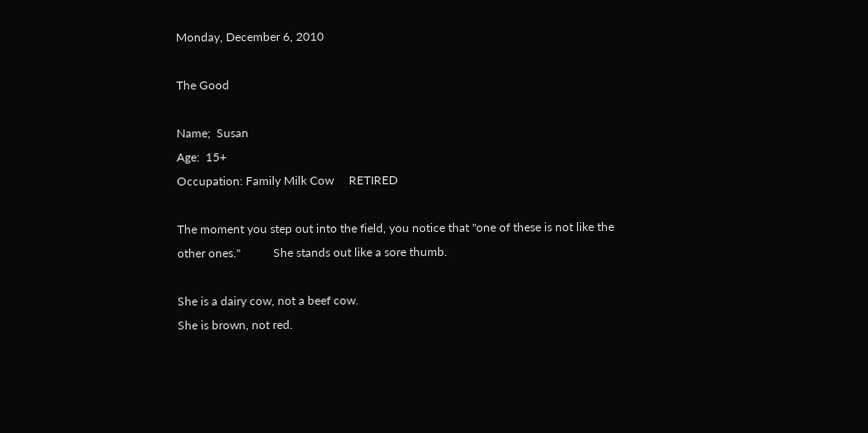Monday, December 6, 2010

The Good

Name;  Susan
Age:  15+
Occupation: Family Milk Cow     RETIRED

The moment you step out into the field, you notice that "one of these is not like the other ones."           She stands out like a sore thumb.

She is a dairy cow, not a beef cow.
She is brown, not red.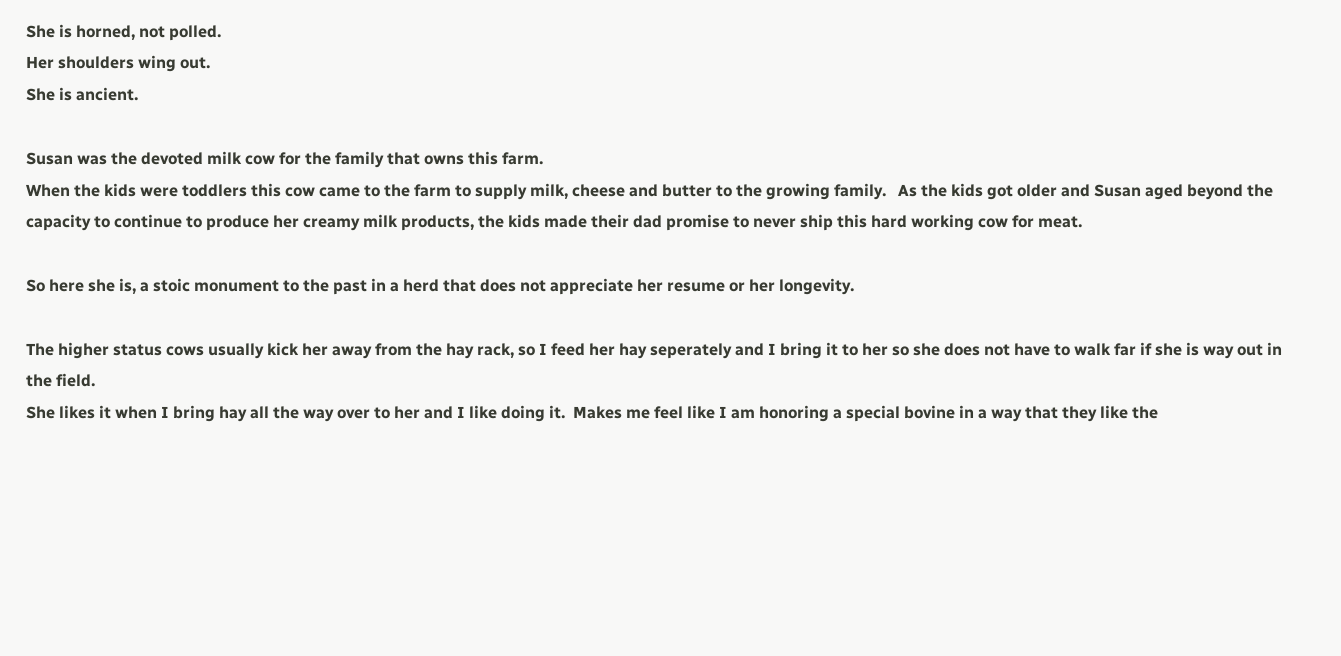She is horned, not polled.
Her shoulders wing out.
She is ancient.

Susan was the devoted milk cow for the family that owns this farm.
When the kids were toddlers this cow came to the farm to supply milk, cheese and butter to the growing family.   As the kids got older and Susan aged beyond the capacity to continue to produce her creamy milk products, the kids made their dad promise to never ship this hard working cow for meat.

So here she is, a stoic monument to the past in a herd that does not appreciate her resume or her longevity.

The higher status cows usually kick her away from the hay rack, so I feed her hay seperately and I bring it to her so she does not have to walk far if she is way out in the field.
She likes it when I bring hay all the way over to her and I like doing it.  Makes me feel like I am honoring a special bovine in a way that they like the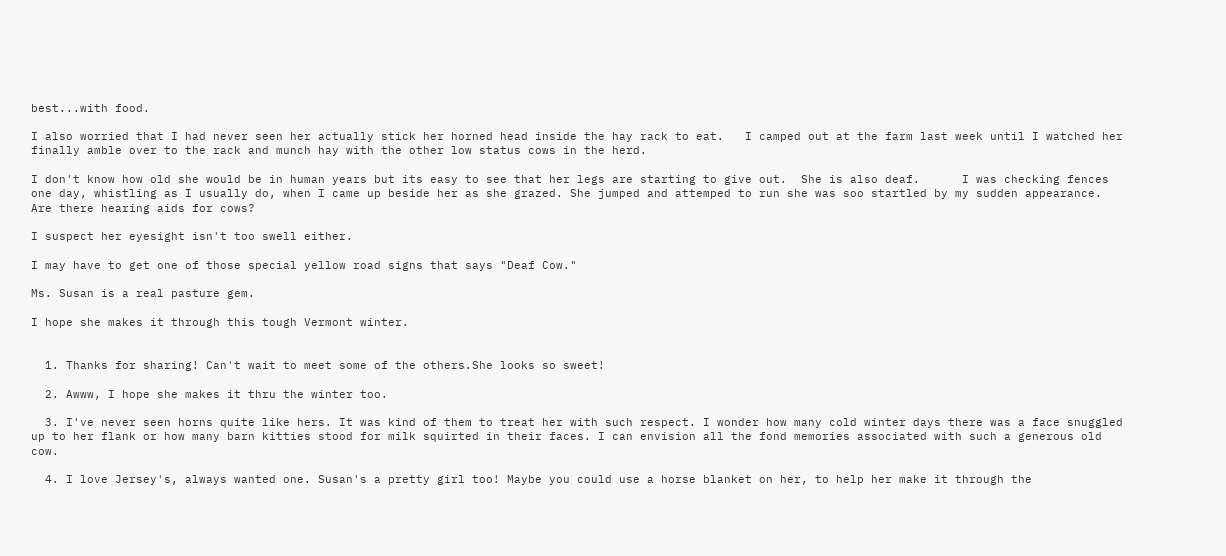best...with food.

I also worried that I had never seen her actually stick her horned head inside the hay rack to eat.   I camped out at the farm last week until I watched her finally amble over to the rack and munch hay with the other low status cows in the herd.

I don't know how old she would be in human years but its easy to see that her legs are starting to give out.  She is also deaf.      I was checking fences one day, whistling as I usually do, when I came up beside her as she grazed. She jumped and attemped to run she was soo startled by my sudden appearance.
Are there hearing aids for cows?

I suspect her eyesight isn't too swell either.

I may have to get one of those special yellow road signs that says "Deaf Cow."

Ms. Susan is a real pasture gem.

I hope she makes it through this tough Vermont winter.


  1. Thanks for sharing! Can't wait to meet some of the others.She looks so sweet!

  2. Awww, I hope she makes it thru the winter too.

  3. I've never seen horns quite like hers. It was kind of them to treat her with such respect. I wonder how many cold winter days there was a face snuggled up to her flank or how many barn kitties stood for milk squirted in their faces. I can envision all the fond memories associated with such a generous old cow.

  4. I love Jersey's, always wanted one. Susan's a pretty girl too! Maybe you could use a horse blanket on her, to help her make it through the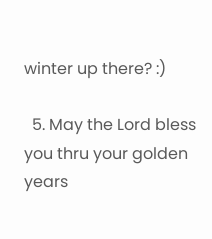winter up there? :)

  5. May the Lord bless you thru your golden years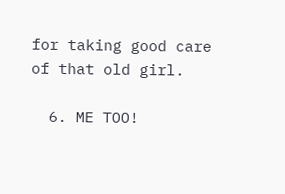for taking good care of that old girl.

  6. ME TOO!